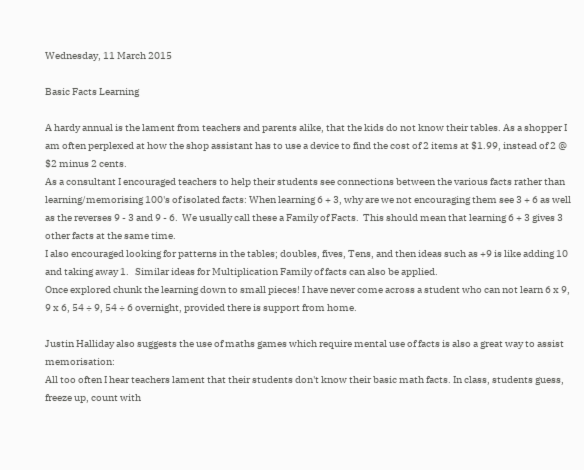Wednesday, 11 March 2015

Basic Facts Learning

A hardy annual is the lament from teachers and parents alike, that the kids do not know their tables. As a shopper I am often perplexed at how the shop assistant has to use a device to find the cost of 2 items at $1.99, instead of 2 @ $2 minus 2 cents.
As a consultant I encouraged teachers to help their students see connections between the various facts rather than  learning/memorising 100's of isolated facts: When learning 6 + 3, why are we not encouraging them see 3 + 6 as well as the reverses 9 - 3 and 9 - 6.  We usually call these a Family of Facts.  This should mean that learning 6 + 3 gives 3 other facts at the same time.
I also encouraged looking for patterns in the tables; doubles, fives, Tens, and then ideas such as +9 is like adding 10 and taking away 1.   Similar ideas for Multiplication Family of facts can also be applied.
Once explored chunk the learning down to small pieces! I have never come across a student who can not learn 6 x 9, 9 x 6, 54 ÷ 9, 54 ÷ 6 overnight, provided there is support from home.

Justin Halliday also suggests the use of maths games which require mental use of facts is also a great way to assist memorisation:
All too often I hear teachers lament that their students don't know their basic math facts. In class, students guess, freeze up, count with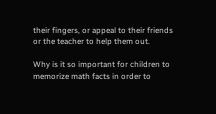their fingers, or appeal to their friends or the teacher to help them out.

Why is it so important for children to memorize math facts in order to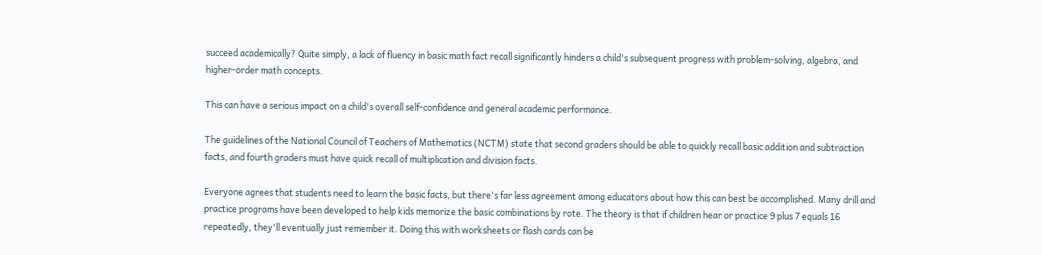succeed academically? Quite simply, a lack of fluency in basic math fact recall significantly hinders a child's subsequent progress with problem-solving, algebra, and higher-order math concepts.

This can have a serious impact on a child's overall self-confidence and general academic performance.

The guidelines of the National Council of Teachers of Mathematics (NCTM) state that second graders should be able to quickly recall basic addition and subtraction facts, and fourth graders must have quick recall of multiplication and division facts.

Everyone agrees that students need to learn the basic facts, but there's far less agreement among educators about how this can best be accomplished. Many drill and practice programs have been developed to help kids memorize the basic combinations by rote. The theory is that if children hear or practice 9 plus 7 equals 16 repeatedly, they'll eventually just remember it. Doing this with worksheets or flash cards can be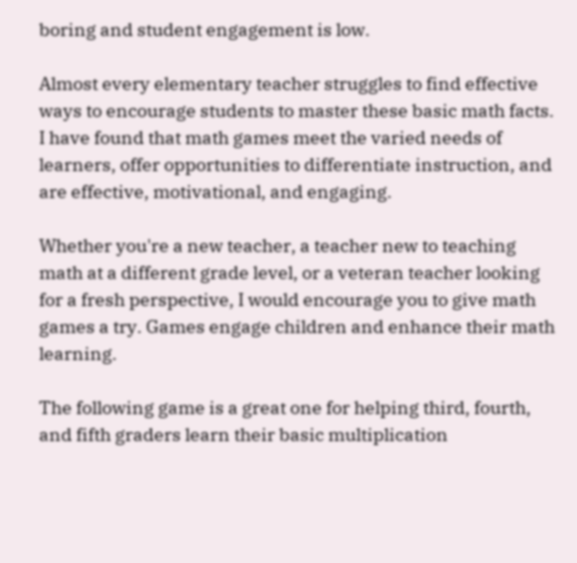boring and student engagement is low.

Almost every elementary teacher struggles to find effective ways to encourage students to master these basic math facts. I have found that math games meet the varied needs of learners, offer opportunities to differentiate instruction, and are effective, motivational, and engaging.

Whether you're a new teacher, a teacher new to teaching math at a different grade level, or a veteran teacher looking for a fresh perspective, I would encourage you to give math games a try. Games engage children and enhance their math learning.

The following game is a great one for helping third, fourth, and fifth graders learn their basic multiplication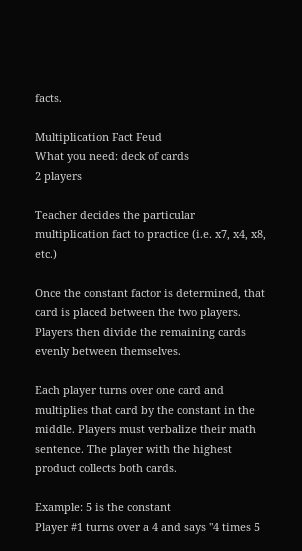facts.

Multiplication Fact Feud
What you need: deck of cards
2 players

Teacher decides the particular multiplication fact to practice (i.e. x7, x4, x8, etc.)

Once the constant factor is determined, that card is placed between the two players. Players then divide the remaining cards evenly between themselves.

Each player turns over one card and multiplies that card by the constant in the middle. Players must verbalize their math sentence. The player with the highest product collects both cards.

Example: 5 is the constant
Player #1 turns over a 4 and says "4 times 5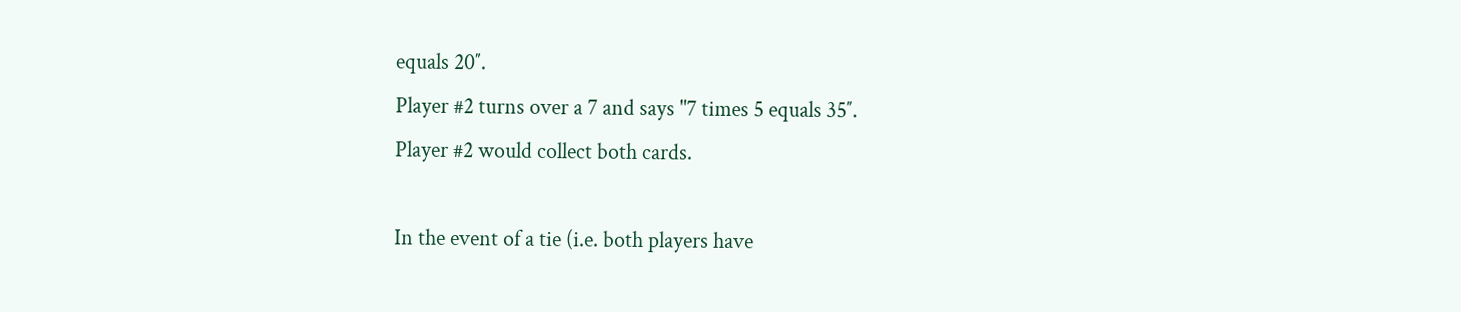equals 20″.
Player #2 turns over a 7 and says "7 times 5 equals 35″.
Player #2 would collect both cards.

In the event of a tie (i.e. both players have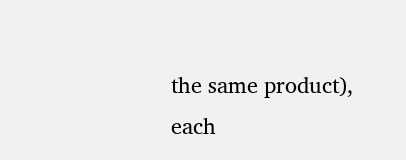the same product), each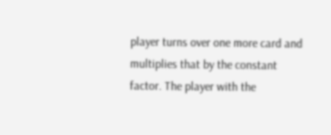player turns over one more card and multiplies that by the constant factor. The player with the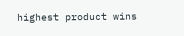highest product wins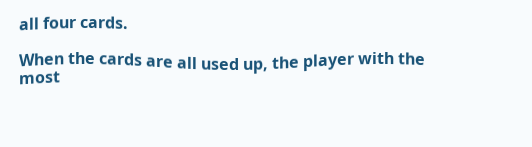all four cards.

When the cards are all used up, the player with the most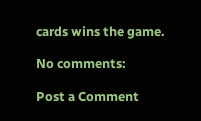cards wins the game.

No comments:

Post a Comment